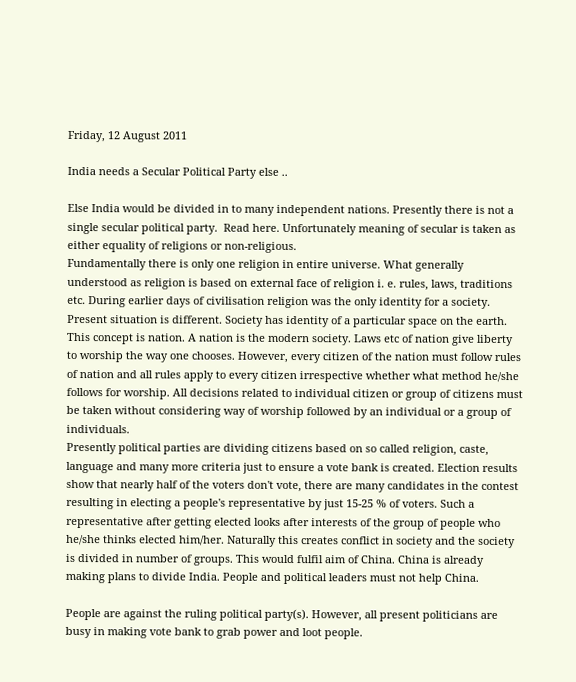Friday, 12 August 2011

India needs a Secular Political Party else ..

Else India would be divided in to many independent nations. Presently there is not a single secular political party.  Read here. Unfortunately meaning of secular is taken as either equality of religions or non-religious.
Fundamentally there is only one religion in entire universe. What generally understood as religion is based on external face of religion i. e. rules, laws, traditions etc. During earlier days of civilisation religion was the only identity for a society. Present situation is different. Society has identity of a particular space on the earth. This concept is nation. A nation is the modern society. Laws etc of nation give liberty to worship the way one chooses. However, every citizen of the nation must follow rules of nation and all rules apply to every citizen irrespective whether what method he/she follows for worship. All decisions related to individual citizen or group of citizens must be taken without considering way of worship followed by an individual or a group of individuals.
Presently political parties are dividing citizens based on so called religion, caste, language and many more criteria just to ensure a vote bank is created. Election results show that nearly half of the voters don't vote, there are many candidates in the contest resulting in electing a people's representative by just 15-25 % of voters. Such a representative after getting elected looks after interests of the group of people who he/she thinks elected him/her. Naturally this creates conflict in society and the society is divided in number of groups. This would fulfil aim of China. China is already making plans to divide India. People and political leaders must not help China.

People are against the ruling political party(s). However, all present politicians are busy in making vote bank to grab power and loot people.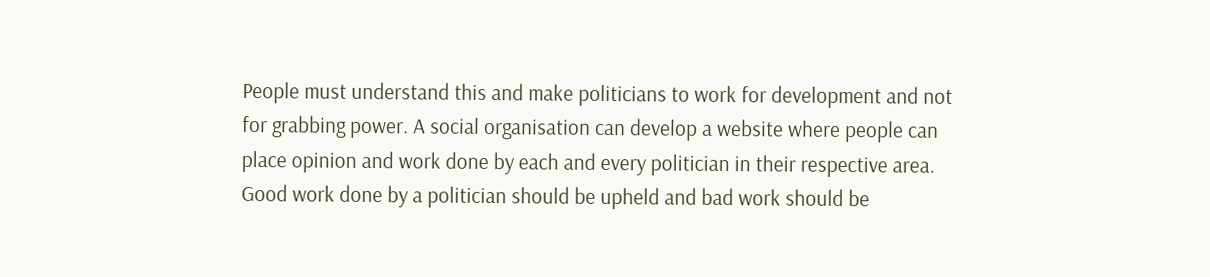People must understand this and make politicians to work for development and not for grabbing power. A social organisation can develop a website where people can place opinion and work done by each and every politician in their respective area. Good work done by a politician should be upheld and bad work should be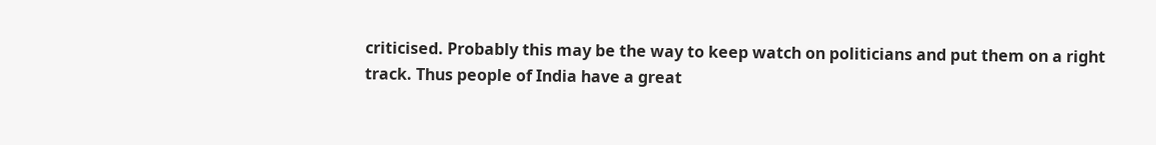criticised. Probably this may be the way to keep watch on politicians and put them on a right track. Thus people of India have a great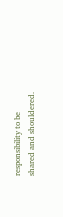responsibility to be shared and shouldered.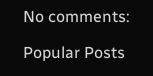No comments:

Popular Posts